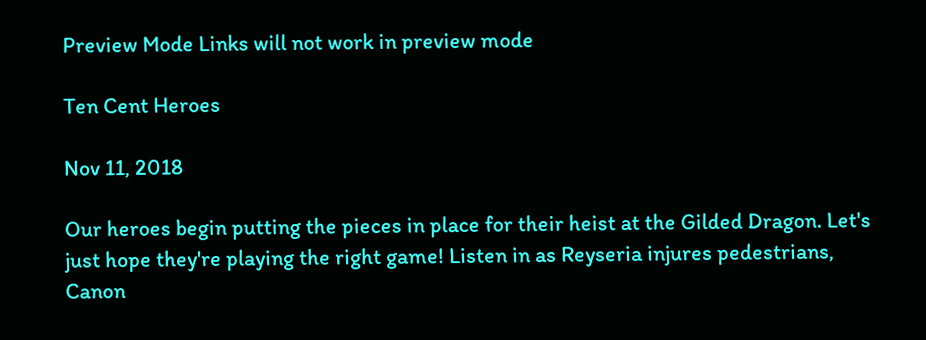Preview Mode Links will not work in preview mode

Ten Cent Heroes

Nov 11, 2018

Our heroes begin putting the pieces in place for their heist at the Gilded Dragon. Let's just hope they're playing the right game! Listen in as Reyseria injures pedestrians, Canon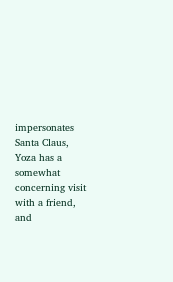impersonates Santa Claus, Yoza has a somewhat concerning visit with a friend, and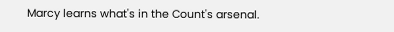Marcy learns what's in the Count's arsenal.